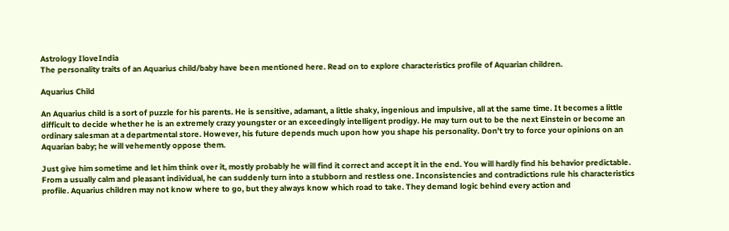Astrology IloveIndia
The personality traits of an Aquarius child/baby have been mentioned here. Read on to explore characteristics profile of Aquarian children.

Aquarius Child

An Aquarius child is a sort of puzzle for his parents. He is sensitive, adamant, a little shaky, ingenious and impulsive, all at the same time. It becomes a little difficult to decide whether he is an extremely crazy youngster or an exceedingly intelligent prodigy. He may turn out to be the next Einstein or become an ordinary salesman at a departmental store. However, his future depends much upon how you shape his personality. Don't try to force your opinions on an Aquarian baby; he will vehemently oppose them.

Just give him sometime and let him think over it, mostly probably he will find it correct and accept it in the end. You will hardly find his behavior predictable. From a usually calm and pleasant individual, he can suddenly turn into a stubborn and restless one. Inconsistencies and contradictions rule his characteristics profile. Aquarius children may not know where to go, but they always know which road to take. They demand logic behind every action and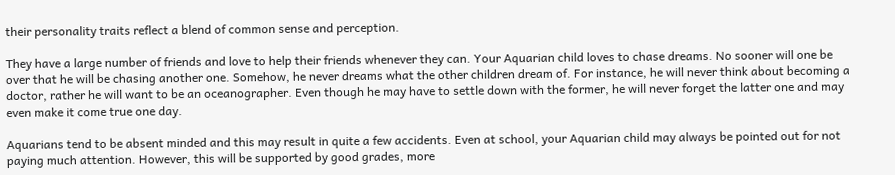their personality traits reflect a blend of common sense and perception.

They have a large number of friends and love to help their friends whenever they can. Your Aquarian child loves to chase dreams. No sooner will one be over that he will be chasing another one. Somehow, he never dreams what the other children dream of. For instance, he will never think about becoming a doctor, rather he will want to be an oceanographer. Even though he may have to settle down with the former, he will never forget the latter one and may even make it come true one day.

Aquarians tend to be absent minded and this may result in quite a few accidents. Even at school, your Aquarian child may always be pointed out for not paying much attention. However, this will be supported by good grades, more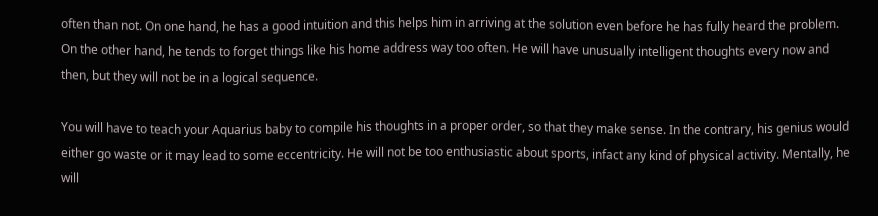often than not. On one hand, he has a good intuition and this helps him in arriving at the solution even before he has fully heard the problem. On the other hand, he tends to forget things like his home address way too often. He will have unusually intelligent thoughts every now and then, but they will not be in a logical sequence.

You will have to teach your Aquarius baby to compile his thoughts in a proper order, so that they make sense. In the contrary, his genius would either go waste or it may lead to some eccentricity. He will not be too enthusiastic about sports, infact any kind of physical activity. Mentally, he will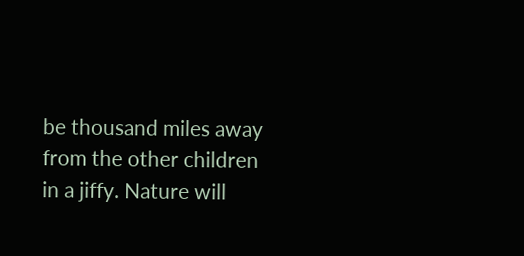be thousand miles away from the other children in a jiffy. Nature will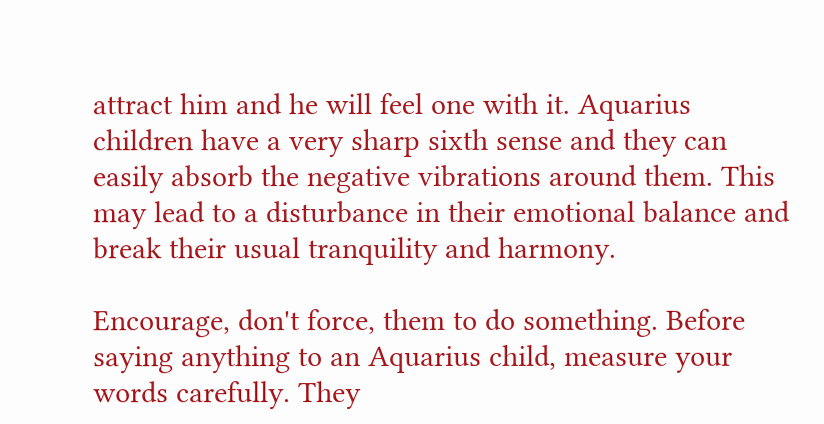attract him and he will feel one with it. Aquarius children have a very sharp sixth sense and they can easily absorb the negative vibrations around them. This may lead to a disturbance in their emotional balance and break their usual tranquility and harmony.

Encourage, don't force, them to do something. Before saying anything to an Aquarius child, measure your words carefully. They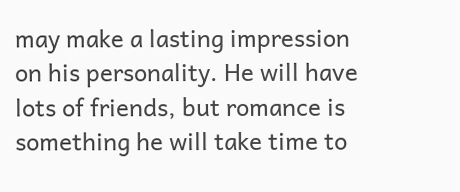may make a lasting impression on his personality. He will have lots of friends, but romance is something he will take time to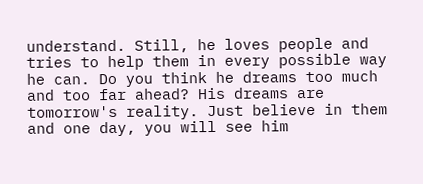understand. Still, he loves people and tries to help them in every possible way he can. Do you think he dreams too much and too far ahead? His dreams are tomorrow's reality. Just believe in them and one day, you will see him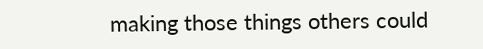making those things others could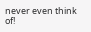never even think of!